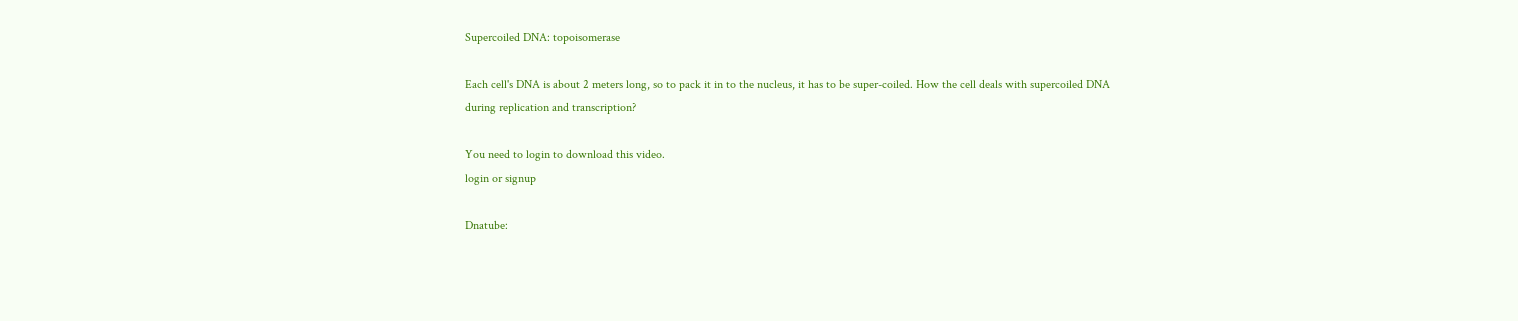Supercoiled DNA: topoisomerase

Each cell's DNA is about 2 meters long, so to pack it in to the nucleus, it has to be super-coiled. How the cell deals with supercoiled DNA during replication and transcription?

You need to login to download this video.
login or signup

Dnatube: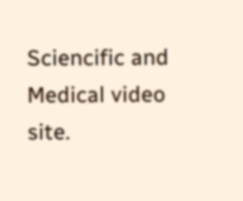Sciencific and Medical video site.